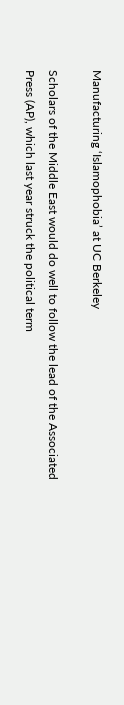Manufacturing ‘Islamophobia’ at UC Berkeley

Scholars of the Middle East would do well to follow the lead of the Associated Press (AP), which last year struck the political term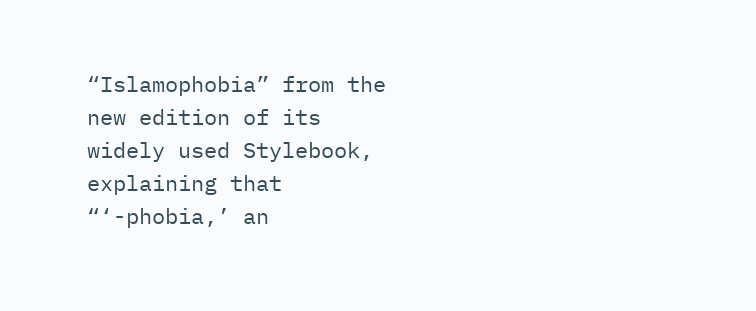“Islamophobia” from the new edition of its widely used Stylebook, explaining that “‘-phobia,’ an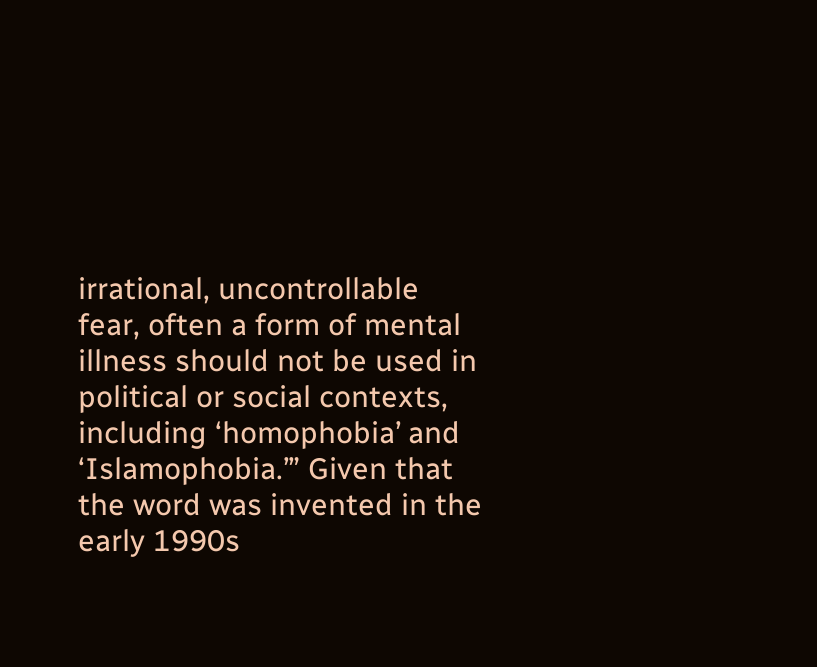irrational, uncontrollable fear, often a form of mental illness should not be used in political or social contexts, including ‘homophobia’ and ‘Islamophobia.’” Given that the word was invented in the early 1990s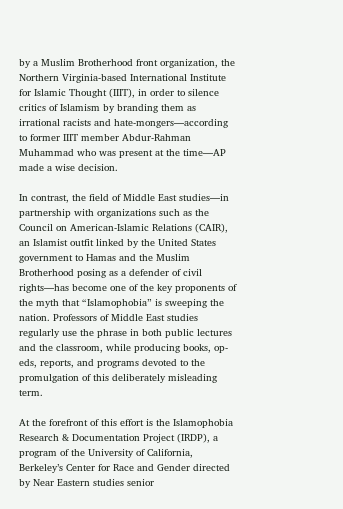by a Muslim Brotherhood front organization, the Northern Virginia-based International Institute for Islamic Thought (IIIT), in order to silence critics of Islamism by branding them as irrational racists and hate-mongers—according to former IIIT member Abdur-Rahman Muhammad who was present at the time—AP made a wise decision.

In contrast, the field of Middle East studies—in partnership with organizations such as the Council on American-Islamic Relations (CAIR), an Islamist outfit linked by the United States government to Hamas and the Muslim Brotherhood posing as a defender of civil rights—has become one of the key proponents of the myth that “Islamophobia” is sweeping the nation. Professors of Middle East studies regularly use the phrase in both public lectures and the classroom, while producing books, op-eds, reports, and programs devoted to the promulgation of this deliberately misleading term.

At the forefront of this effort is the Islamophobia Research & Documentation Project (IRDP), a program of the University of California, Berkeley’s Center for Race and Gender directed by Near Eastern studies senior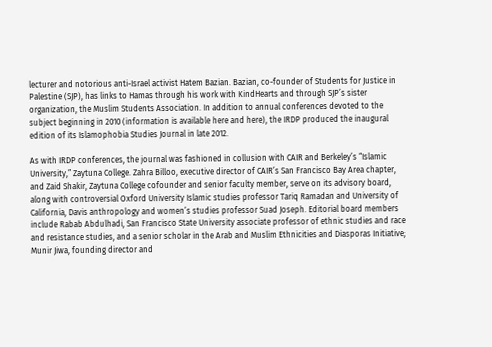lecturer and notorious anti-Israel activist Hatem Bazian. Bazian, co-founder of Students for Justice in Palestine (SJP), has links to Hamas through his work with KindHearts and through SJP’s sister organization, the Muslim Students Association. In addition to annual conferences devoted to the subject beginning in 2010 (information is available here and here), the IRDP produced the inaugural edition of its Islamophobia Studies Journal in late 2012.

As with IRDP conferences, the journal was fashioned in collusion with CAIR and Berkeley’s “Islamic University,” Zaytuna College. Zahra Billoo, executive director of CAIR’s San Francisco Bay Area chapter, and Zaid Shakir, Zaytuna College cofounder and senior faculty member, serve on its advisory board, along with controversial Oxford University Islamic studies professor Tariq Ramadan and University of California, Davis anthropology and women’s studies professor Suad Joseph. Editorial board members include Rabab Abdulhadi, San Francisco State University associate professor of ethnic studies and race and resistance studies, and a senior scholar in the Arab and Muslim Ethnicities and Diasporas Initiative;  Munir Jiwa, founding director and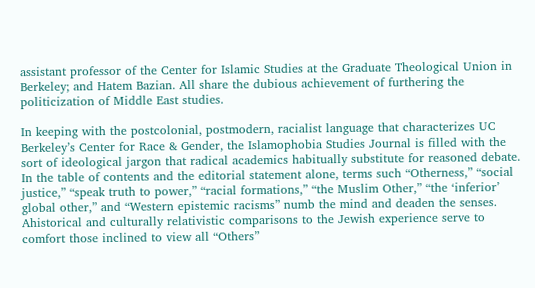assistant professor of the Center for Islamic Studies at the Graduate Theological Union in Berkeley; and Hatem Bazian. All share the dubious achievement of furthering the politicization of Middle East studies.

In keeping with the postcolonial, postmodern, racialist language that characterizes UC Berkeley’s Center for Race & Gender, the Islamophobia Studies Journal is filled with the sort of ideological jargon that radical academics habitually substitute for reasoned debate. In the table of contents and the editorial statement alone, terms such “Otherness,” “social justice,” “speak truth to power,” “racial formations,” “the Muslim Other,” “the ‘inferior’ global other,” and “Western epistemic racisms” numb the mind and deaden the senses. Ahistorical and culturally relativistic comparisons to the Jewish experience serve to comfort those inclined to view all “Others”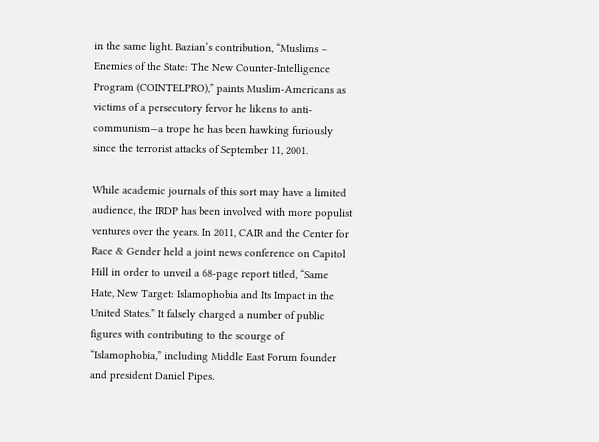in the same light. Bazian’s contribution, “Muslims – Enemies of the State: The New Counter-Intelligence Program (COINTELPRO),” paints Muslim-Americans as victims of a persecutory fervor he likens to anti-communism—a trope he has been hawking furiously since the terrorist attacks of September 11, 2001.

While academic journals of this sort may have a limited audience, the IRDP has been involved with more populist ventures over the years. In 2011, CAIR and the Center for Race & Gender held a joint news conference on Capitol Hill in order to unveil a 68-page report titled, “Same Hate, New Target: Islamophobia and Its Impact in the United States.” It falsely charged a number of public figures with contributing to the scourge of “Islamophobia,” including Middle East Forum founder and president Daniel Pipes.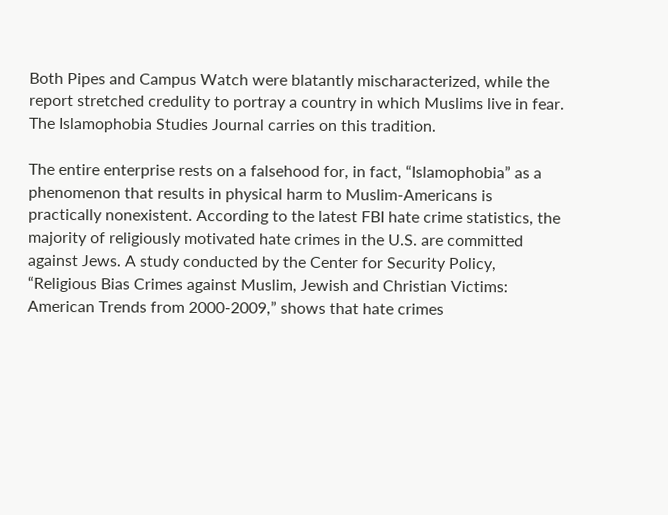Both Pipes and Campus Watch were blatantly mischaracterized, while the report stretched credulity to portray a country in which Muslims live in fear. The Islamophobia Studies Journal carries on this tradition.

The entire enterprise rests on a falsehood for, in fact, “Islamophobia” as a phenomenon that results in physical harm to Muslim-Americans is practically nonexistent. According to the latest FBI hate crime statistics, the majority of religiously motivated hate crimes in the U.S. are committed against Jews. A study conducted by the Center for Security Policy, “Religious Bias Crimes against Muslim, Jewish and Christian Victims: American Trends from 2000-2009,” shows that hate crimes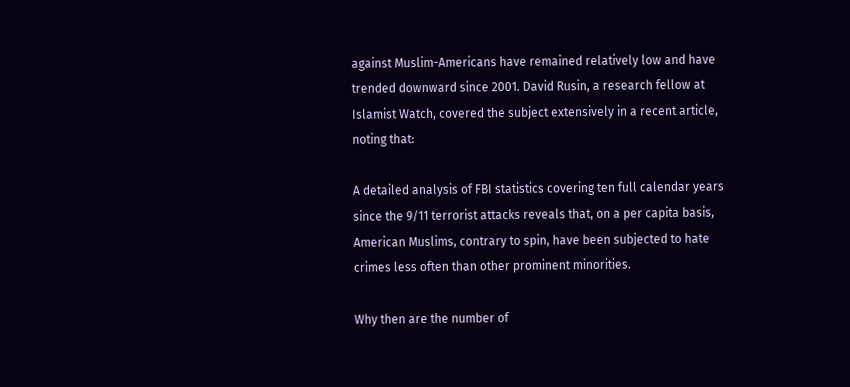against Muslim-Americans have remained relatively low and have trended downward since 2001. David Rusin, a research fellow at Islamist Watch, covered the subject extensively in a recent article, noting that:

A detailed analysis of FBI statistics covering ten full calendar years since the 9/11 terrorist attacks reveals that, on a per capita basis, American Muslims, contrary to spin, have been subjected to hate crimes less often than other prominent minorities.

Why then are the number of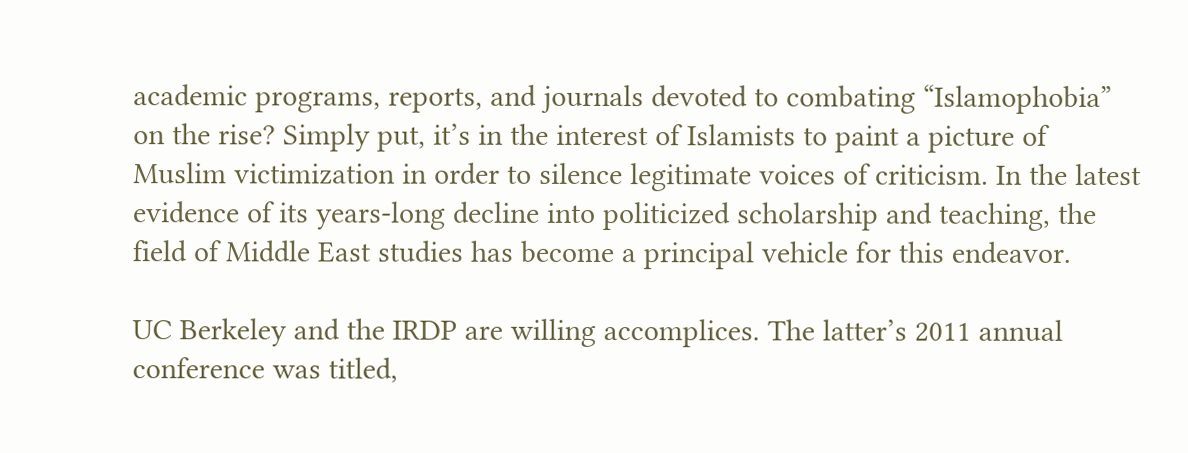academic programs, reports, and journals devoted to combating “Islamophobia” on the rise? Simply put, it’s in the interest of Islamists to paint a picture of Muslim victimization in order to silence legitimate voices of criticism. In the latest evidence of its years-long decline into politicized scholarship and teaching, the field of Middle East studies has become a principal vehicle for this endeavor.

UC Berkeley and the IRDP are willing accomplices. The latter’s 2011 annual conference was titled,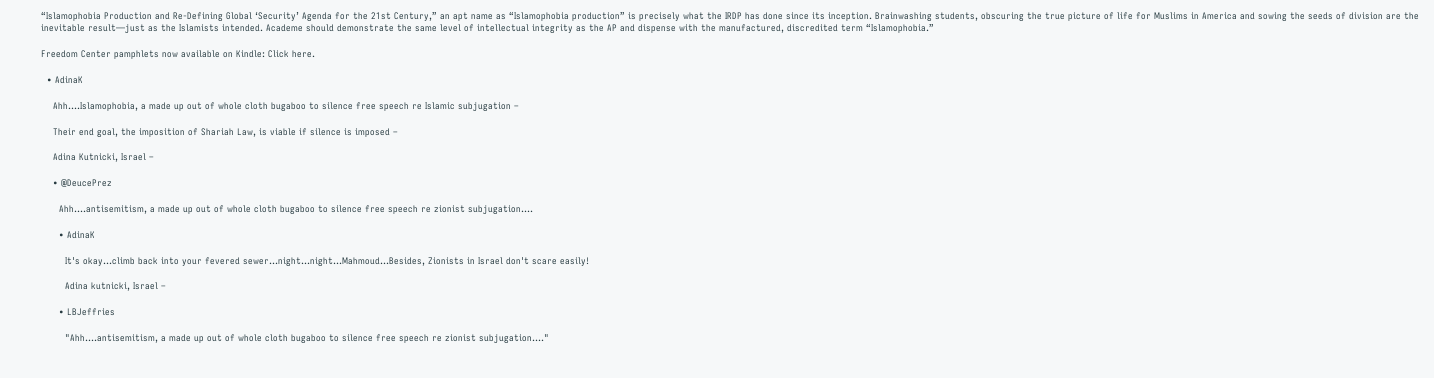“Islamophobia Production and Re-Defining Global ‘Security’ Agenda for the 21st Century,” an apt name as “Islamophobia production” is precisely what the IRDP has done since its inception. Brainwashing students, obscuring the true picture of life for Muslims in America and sowing the seeds of division are the inevitable result—just as the Islamists intended. Academe should demonstrate the same level of intellectual integrity as the AP and dispense with the manufactured, discredited term “Islamophobia.”

Freedom Center pamphlets now available on Kindle: Click here.

  • AdinaK

    Ahh….Islamophobia, a made up out of whole cloth bugaboo to silence free speech re Islamic subjugation –

    Their end goal, the imposition of Shariah Law, is viable if silence is imposed –

    Adina Kutnicki, Israel –

    • @DeucePrez

      Ahh….antisemitism, a made up out of whole cloth bugaboo to silence free speech re zionist subjugation….

      • AdinaK

        It's okay…climb back into your fevered sewer…night…night…Mahmoud…Besides, Zionists in Israel don't scare easily!

        Adina kutnicki, Israel –

      • LBJeffries

        "Ahh….antisemitism, a made up out of whole cloth bugaboo to silence free speech re zionist subjugation…."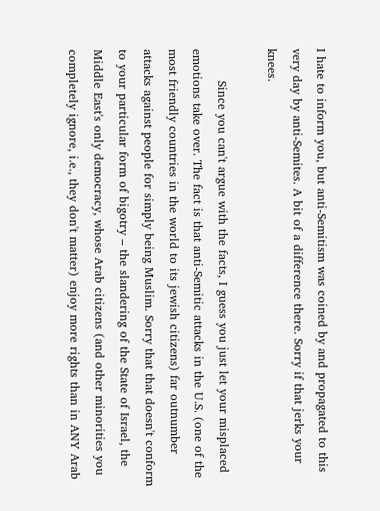I hate to inform you, but anti-Semitism was coined by and propagated to this very day by anti-Semites. A bit of a difference there. Sorry if that jerks your knees.

        Since you can't argue with the facts, I guess you just let your misplaced emotions take over. The fact is that anti-Semitic attacks in the U.S. (one of the most friendly countries in the world to its jewish citizens) far outnumber attacks against people for simply being Muslim. Sorry that that doesn't conform to your particular form of bigotry – the slandering of the State of Israel, the Middle East's only democracy, whose Arab citizens (and other minorities you completely ignore, i.e., they don't matter) enjoy more rights than in ANY Arab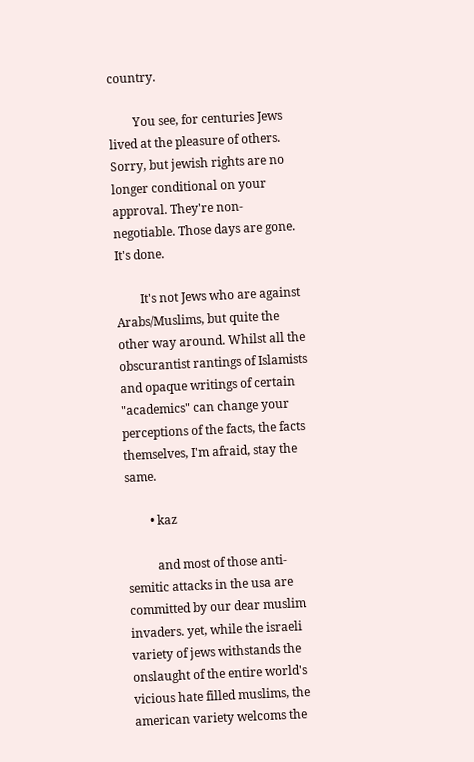country.

        You see, for centuries Jews lived at the pleasure of others. Sorry, but jewish rights are no longer conditional on your approval. They're non-negotiable. Those days are gone. It's done.

        It's not Jews who are against Arabs/Muslims, but quite the other way around. Whilst all the obscurantist rantings of Islamists and opaque writings of certain "academics" can change your perceptions of the facts, the facts themselves, I'm afraid, stay the same.

        • kaz

          and most of those anti-semitic attacks in the usa are committed by our dear muslim invaders. yet, while the israeli variety of jews withstands the onslaught of the entire world's vicious hate filled muslims, the american variety welcoms the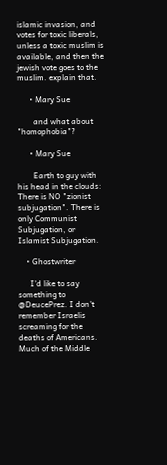islamic invasion, and votes for toxic liberals, unless a toxic muslim is available, and then the jewish vote goes to the muslim. explain that.

      • Mary Sue

        and what about "homophobia"?

      • Mary Sue

        Earth to guy with his head in the clouds: There is NO "zionist subjugation". There is only Communist Subjugation, or Islamist Subjugation.

    • Ghostwriter

      I'd like to say something to @DeucePrez. I don't remember Israelis screaming for the deaths of Americans. Much of the Middle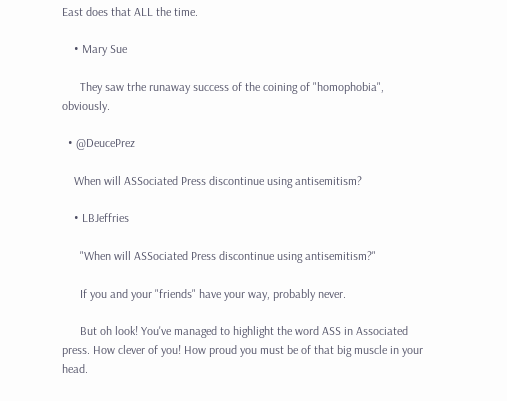East does that ALL the time.

    • Mary Sue

      They saw trhe runaway success of the coining of "homophobia", obviously.

  • @DeucePrez

    When will ASSociated Press discontinue using antisemitism?

    • LBJeffries

      "When will ASSociated Press discontinue using antisemitism?"

      If you and your "friends" have your way, probably never.

      But oh look! You've managed to highlight the word ASS in Associated press. How clever of you! How proud you must be of that big muscle in your head.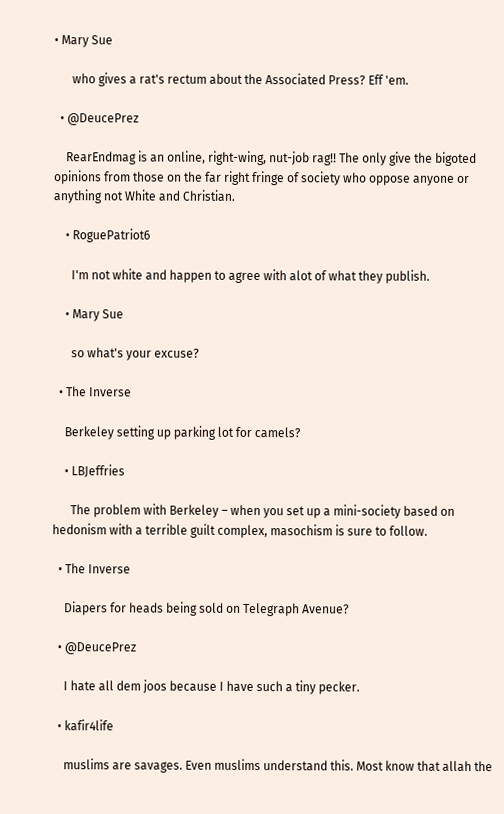• Mary Sue

      who gives a rat's rectum about the Associated Press? Eff 'em.

  • @DeucePrez

    RearEndmag is an online, right-wing, nut-job rag!! The only give the bigoted opinions from those on the far right fringe of society who oppose anyone or anything not White and Christian.

    • RoguePatriot6

      I'm not white and happen to agree with alot of what they publish.

    • Mary Sue

      so what's your excuse?

  • The Inverse

    Berkeley setting up parking lot for camels?

    • LBJeffries

      The problem with Berkeley – when you set up a mini-society based on hedonism with a terrible guilt complex, masochism is sure to follow.

  • The Inverse

    Diapers for heads being sold on Telegraph Avenue?

  • @DeucePrez

    I hate all dem joos because I have such a tiny pecker.

  • kafir4life

    muslims are savages. Even muslims understand this. Most know that allah the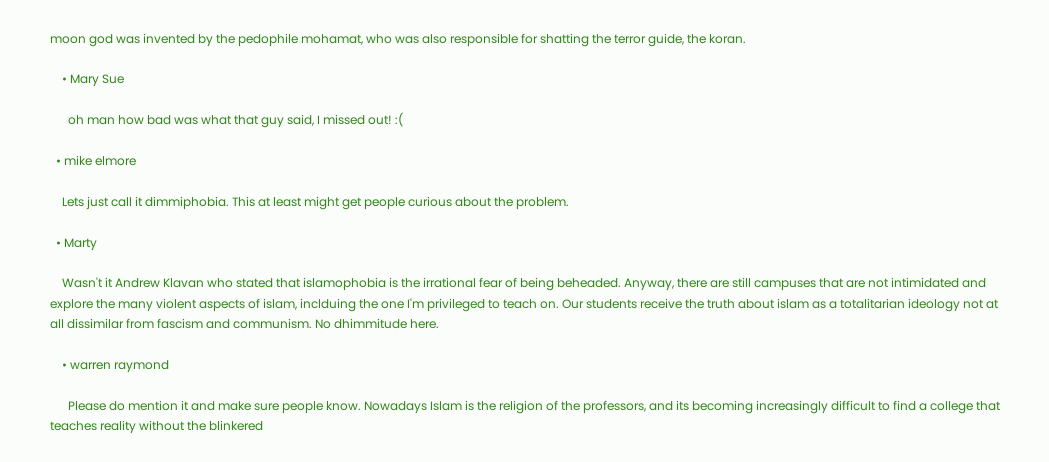moon god was invented by the pedophile mohamat, who was also responsible for shatting the terror guide, the koran.

    • Mary Sue

      oh man how bad was what that guy said, I missed out! :(

  • mike elmore

    Lets just call it dimmiphobia. This at least might get people curious about the problem.

  • Marty

    Wasn't it Andrew Klavan who stated that islamophobia is the irrational fear of being beheaded. Anyway, there are still campuses that are not intimidated and explore the many violent aspects of islam, inclduing the one I'm privileged to teach on. Our students receive the truth about islam as a totalitarian ideology not at all dissimilar from fascism and communism. No dhimmitude here.

    • warren raymond

      Please do mention it and make sure people know. Nowadays Islam is the religion of the professors, and its becoming increasingly difficult to find a college that teaches reality without the blinkered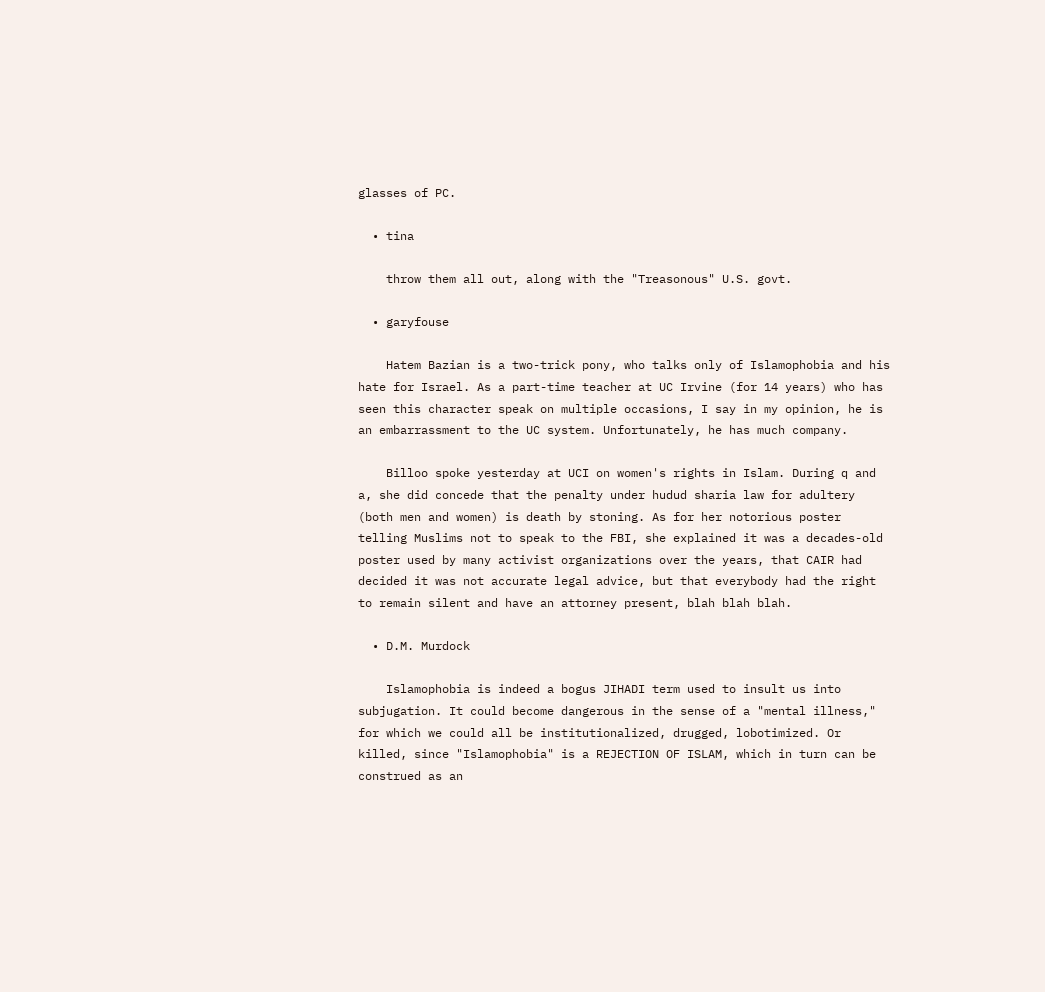glasses of PC.

  • tina

    throw them all out, along with the "Treasonous" U.S. govt.

  • garyfouse

    Hatem Bazian is a two-trick pony, who talks only of Islamophobia and his hate for Israel. As a part-time teacher at UC Irvine (for 14 years) who has seen this character speak on multiple occasions, I say in my opinion, he is an embarrassment to the UC system. Unfortunately, he has much company.

    Billoo spoke yesterday at UCI on women's rights in Islam. During q and a, she did concede that the penalty under hudud sharia law for adultery (both men and women) is death by stoning. As for her notorious poster telling Muslims not to speak to the FBI, she explained it was a decades-old poster used by many activist organizations over the years, that CAIR had decided it was not accurate legal advice, but that everybody had the right to remain silent and have an attorney present, blah blah blah.

  • D.M. Murdock

    Islamophobia is indeed a bogus JIHADI term used to insult us into subjugation. It could become dangerous in the sense of a "mental illness," for which we could all be institutionalized, drugged, lobotimized. Or killed, since "Islamophobia" is a REJECTION OF ISLAM, which in turn can be construed as an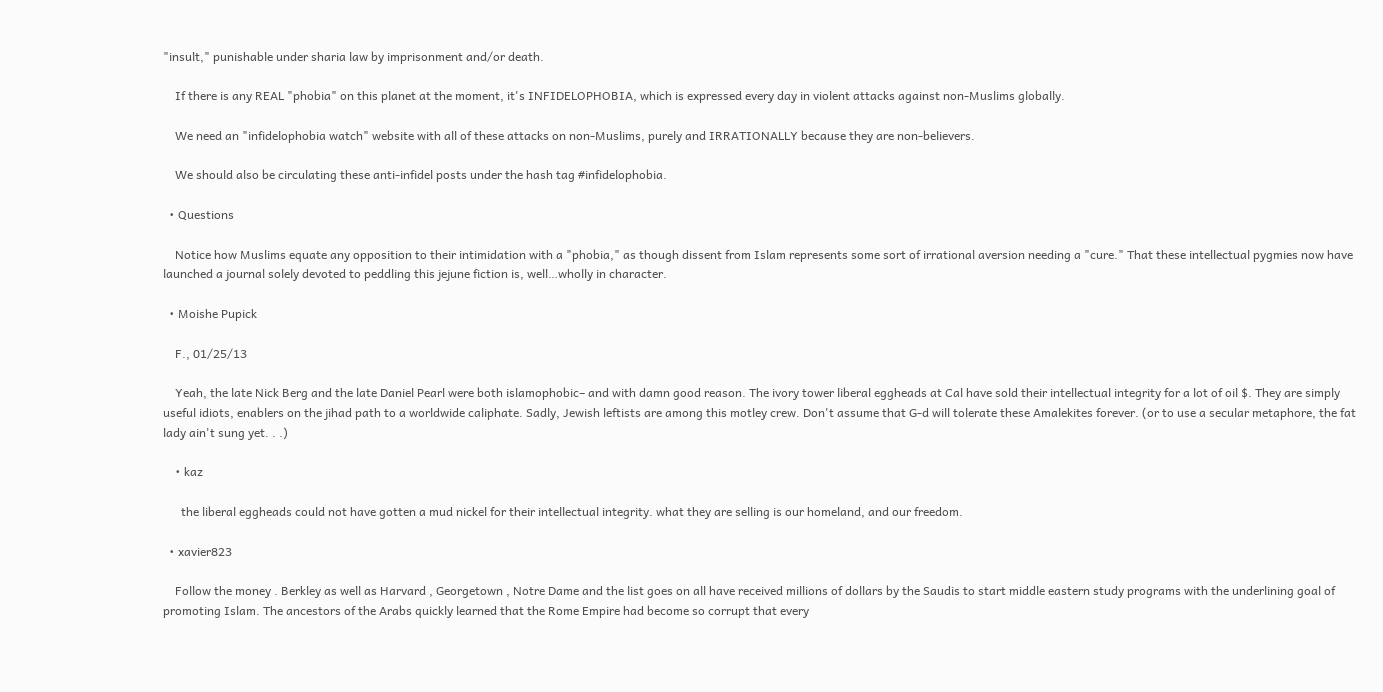"insult," punishable under sharia law by imprisonment and/or death.

    If there is any REAL "phobia" on this planet at the moment, it's INFIDELOPHOBIA, which is expressed every day in violent attacks against non-Muslims globally.

    We need an "infidelophobia watch" website with all of these attacks on non-Muslims, purely and IRRATIONALLY because they are non-believers.

    We should also be circulating these anti-infidel posts under the hash tag #infidelophobia.

  • Questions

    Notice how Muslims equate any opposition to their intimidation with a "phobia," as though dissent from Islam represents some sort of irrational aversion needing a "cure." That these intellectual pygmies now have launched a journal solely devoted to peddling this jejune fiction is, well…wholly in character.

  • Moishe Pupick

    F., 01/25/13

    Yeah, the late Nick Berg and the late Daniel Pearl were both islamophobic– and with damn good reason. The ivory tower liberal eggheads at Cal have sold their intellectual integrity for a lot of oil $. They are simply useful idiots, enablers on the jihad path to a worldwide caliphate. Sadly, Jewish leftists are among this motley crew. Don't assume that G-d will tolerate these Amalekites forever. (or to use a secular metaphore, the fat lady ain't sung yet. . .)

    • kaz

      the liberal eggheads could not have gotten a mud nickel for their intellectual integrity. what they are selling is our homeland, and our freedom.

  • xavier823

    Follow the money . Berkley as well as Harvard , Georgetown , Notre Dame and the list goes on all have received millions of dollars by the Saudis to start middle eastern study programs with the underlining goal of promoting Islam. The ancestors of the Arabs quickly learned that the Rome Empire had become so corrupt that every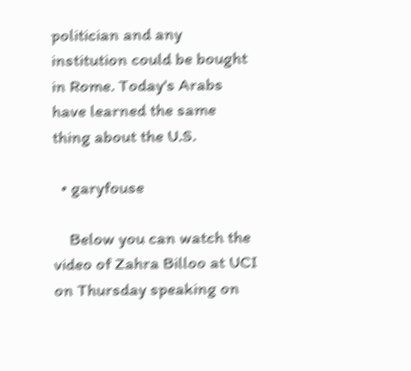politician and any institution could be bought in Rome. Today's Arabs have learned the same thing about the U.S.

  • garyfouse

    Below you can watch the video of Zahra Billoo at UCI on Thursday speaking on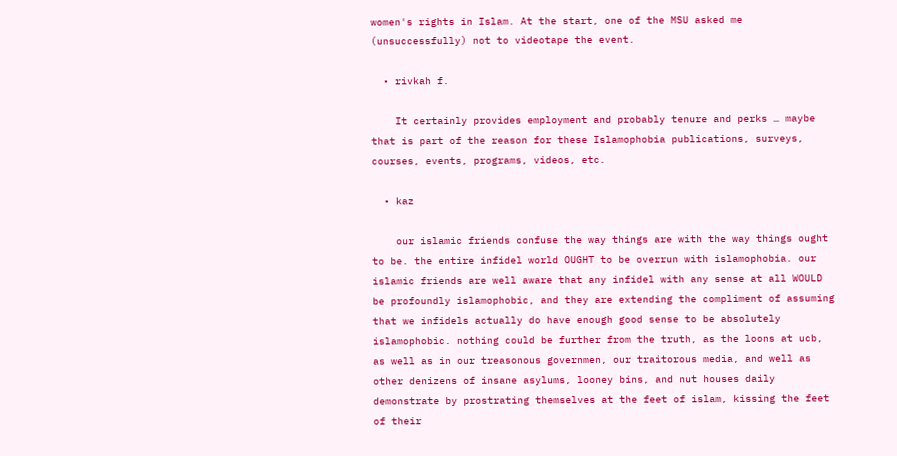women's rights in Islam. At the start, one of the MSU asked me (unsuccessfully) not to videotape the event.

  • rivkah f.

    It certainly provides employment and probably tenure and perks … maybe that is part of the reason for these Islamophobia publications, surveys, courses, events, programs, videos, etc.

  • kaz

    our islamic friends confuse the way things are with the way things ought to be. the entire infidel world OUGHT to be overrun with islamophobia. our islamic friends are well aware that any infidel with any sense at all WOULD be profoundly islamophobic, and they are extending the compliment of assuming that we infidels actually do have enough good sense to be absolutely islamophobic. nothing could be further from the truth, as the loons at ucb, as well as in our treasonous governmen, our traitorous media, and well as other denizens of insane asylums, looney bins, and nut houses daily demonstrate by prostrating themselves at the feet of islam, kissing the feet of their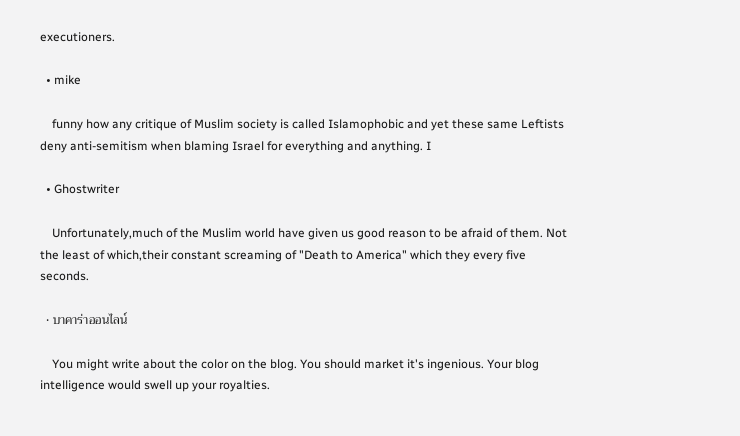executioners.

  • mike

    funny how any critique of Muslim society is called Islamophobic and yet these same Leftists deny anti-semitism when blaming Israel for everything and anything. I

  • Ghostwriter

    Unfortunately,much of the Muslim world have given us good reason to be afraid of them. Not the least of which,their constant screaming of "Death to America" which they every five seconds.

  • บาคาร่าออนไลน์

    You might write about the color on the blog. You should market it's ingenious. Your blog intelligence would swell up your royalties.